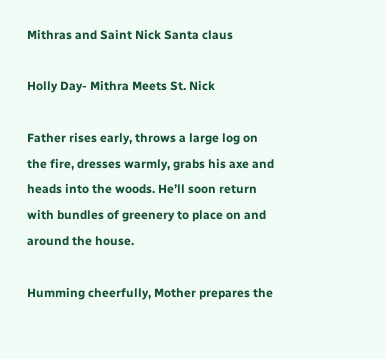Mithras and Saint Nick Santa claus

Holly Day- Mithra Meets St. Nick

Father rises early, throws a large log on the fire, dresses warmly, grabs his axe and heads into the woods. He’ll soon return with bundles of greenery to place on and around the house.

Humming cheerfully, Mother prepares the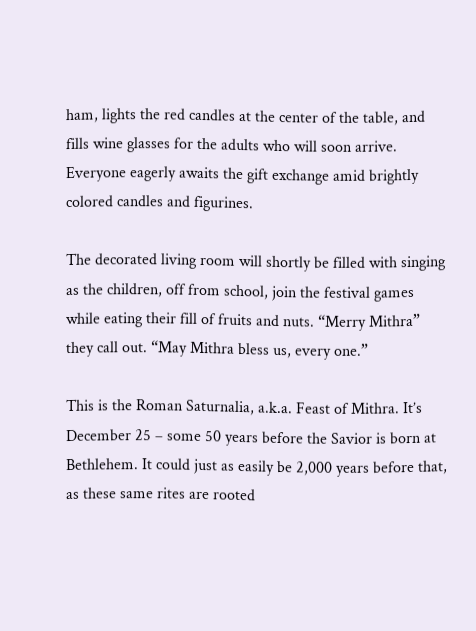ham, lights the red candles at the center of the table, and fills wine glasses for the adults who will soon arrive. Everyone eagerly awaits the gift exchange amid brightly colored candles and figurines.

The decorated living room will shortly be filled with singing as the children, off from school, join the festival games while eating their fill of fruits and nuts. “Merry Mithra” they call out. “May Mithra bless us, every one.”

This is the Roman Saturnalia, a.k.a. Feast of Mithra. It’s December 25 – some 50 years before the Savior is born at Bethlehem. It could just as easily be 2,000 years before that, as these same rites are rooted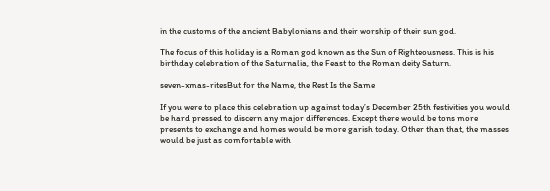in the customs of the ancient Babylonians and their worship of their sun god.

The focus of this holiday is a Roman god known as the Sun of Righteousness. This is his birthday celebration of the Saturnalia, the Feast to the Roman deity Saturn.

seven-xmas-ritesBut for the Name, the Rest Is the Same

If you were to place this celebration up against today’s December 25th festivities you would be hard pressed to discern any major differences. Except there would be tons more presents to exchange and homes would be more garish today. Other than that, the masses would be just as comfortable with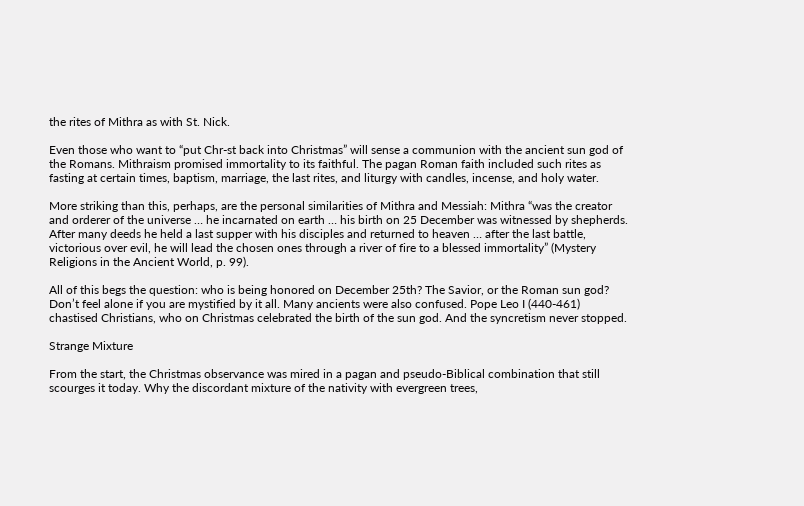the rites of Mithra as with St. Nick.

Even those who want to “put Chr-st back into Christmas” will sense a communion with the ancient sun god of the Romans. Mithraism promised immortality to its faithful. The pagan Roman faith included such rites as fasting at certain times, baptism, marriage, the last rites, and liturgy with candles, incense, and holy water.

More striking than this, perhaps, are the personal similarities of Mithra and Messiah: Mithra “was the creator and orderer of the universe … he incarnated on earth … his birth on 25 December was witnessed by shepherds. After many deeds he held a last supper with his disciples and returned to heaven … after the last battle, victorious over evil, he will lead the chosen ones through a river of fire to a blessed immortality” (Mystery Religions in the Ancient World, p. 99).

All of this begs the question: who is being honored on December 25th? The Savior, or the Roman sun god? Don’t feel alone if you are mystified by it all. Many ancients were also confused. Pope Leo I (440-461) chastised Christians, who on Christmas celebrated the birth of the sun god. And the syncretism never stopped.

Strange Mixture

From the start, the Christmas observance was mired in a pagan and pseudo-Biblical combination that still scourges it today. Why the discordant mixture of the nativity with evergreen trees,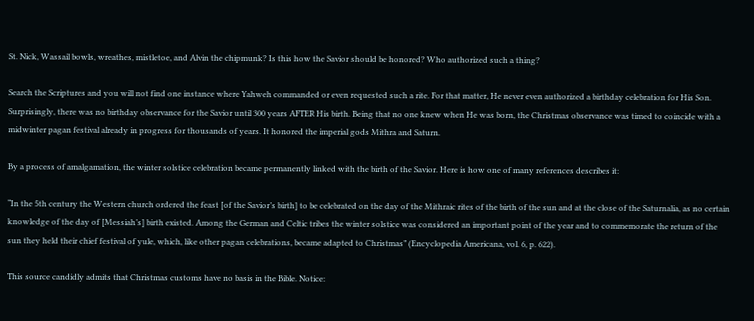St. Nick, Wassail bowls, wreathes, mistletoe, and Alvin the chipmunk? Is this how the Savior should be honored? Who authorized such a thing?

Search the Scriptures and you will not find one instance where Yahweh commanded or even requested such a rite. For that matter, He never even authorized a birthday celebration for His Son. Surprisingly, there was no birthday observance for the Savior until 300 years AFTER His birth. Being that no one knew when He was born, the Christmas observance was timed to coincide with a midwinter pagan festival already in progress for thousands of years. It honored the imperial gods Mithra and Saturn.

By a process of amalgamation, the winter solstice celebration became permanently linked with the birth of the Savior. Here is how one of many references describes it:

“In the 5th century the Western church ordered the feast [of the Savior’s birth] to be celebrated on the day of the Mithraic rites of the birth of the sun and at the close of the Saturnalia, as no certain knowledge of the day of [Messiah’s] birth existed. Among the German and Celtic tribes the winter solstice was considered an important point of the year and to commemorate the return of the sun they held their chief festival of yule, which, like other pagan celebrations, became adapted to Christmas” (Encyclopedia Americana, vol. 6, p. 622).

This source candidly admits that Christmas customs have no basis in the Bible. Notice: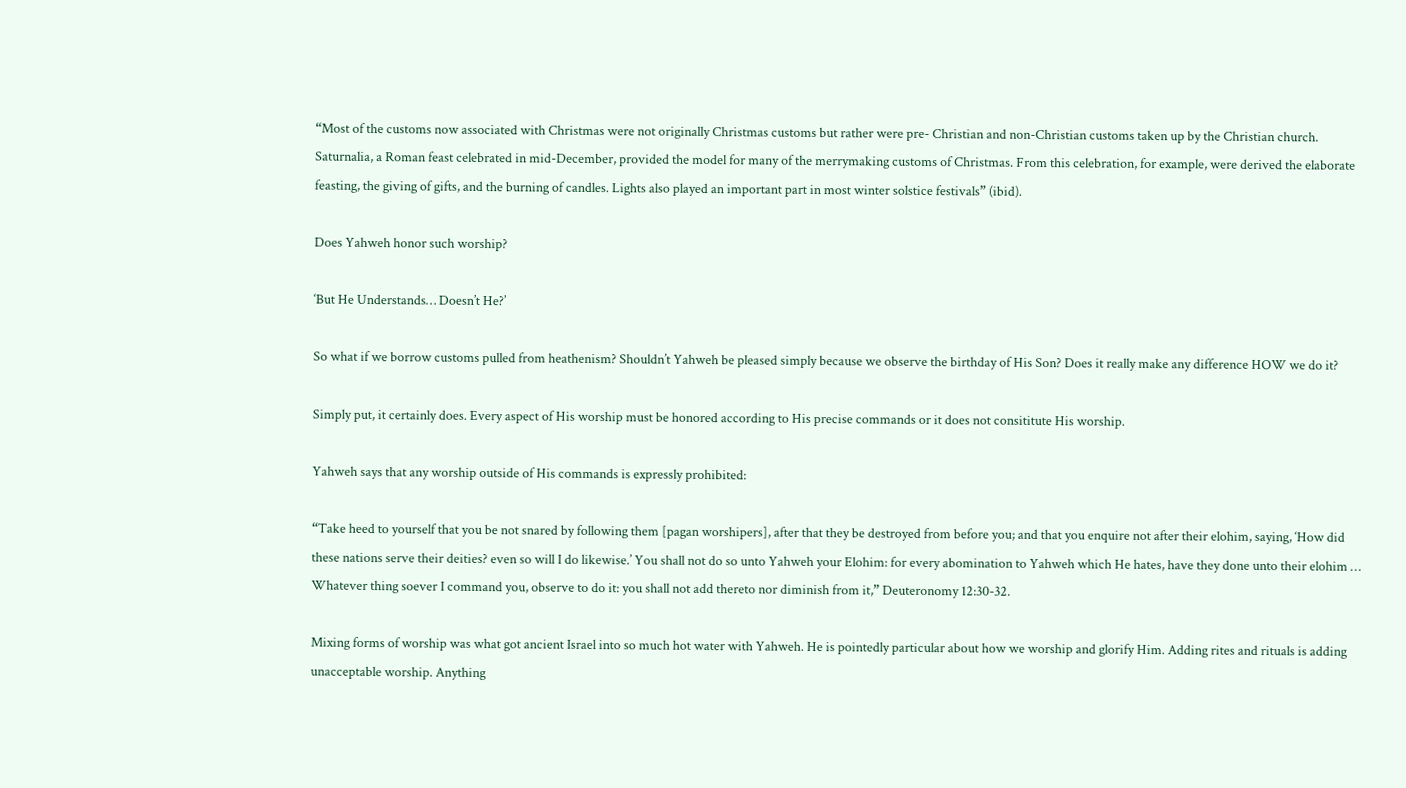“Most of the customs now associated with Christmas were not originally Christmas customs but rather were pre- Christian and non-Christian customs taken up by the Christian church. Saturnalia, a Roman feast celebrated in mid-December, provided the model for many of the merrymaking customs of Christmas. From this celebration, for example, were derived the elaborate feasting, the giving of gifts, and the burning of candles. Lights also played an important part in most winter solstice festivals” (ibid).

Does Yahweh honor such worship?

‘But He Understands… Doesn’t He?’

So what if we borrow customs pulled from heathenism? Shouldn’t Yahweh be pleased simply because we observe the birthday of His Son? Does it really make any difference HOW we do it?

Simply put, it certainly does. Every aspect of His worship must be honored according to His precise commands or it does not consititute His worship.

Yahweh says that any worship outside of His commands is expressly prohibited:

“Take heed to yourself that you be not snared by following them [pagan worshipers], after that they be destroyed from before you; and that you enquire not after their elohim, saying, ‘How did these nations serve their deities? even so will I do likewise.’ You shall not do so unto Yahweh your Elohim: for every abomination to Yahweh which He hates, have they done unto their elohim … Whatever thing soever I command you, observe to do it: you shall not add thereto nor diminish from it,” Deuteronomy 12:30-32.

Mixing forms of worship was what got ancient Israel into so much hot water with Yahweh. He is pointedly particular about how we worship and glorify Him. Adding rites and rituals is adding unacceptable worship. Anything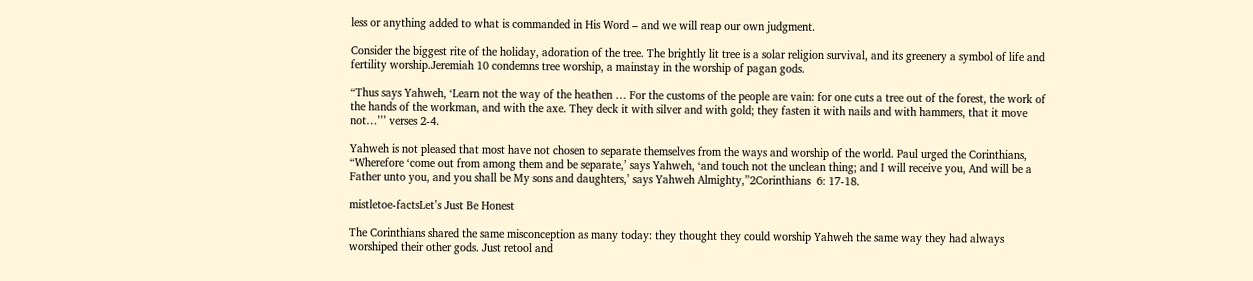less or anything added to what is commanded in His Word – and we will reap our own judgment.

Consider the biggest rite of the holiday, adoration of the tree. The brightly lit tree is a solar religion survival, and its greenery a symbol of life and fertility worship.Jeremiah 10 condemns tree worship, a mainstay in the worship of pagan gods.

“Thus says Yahweh, ‘Learn not the way of the heathen … For the customs of the people are vain: for one cuts a tree out of the forest, the work of the hands of the workman, and with the axe. They deck it with silver and with gold; they fasten it with nails and with hammers, that it move not…’’’ verses 2-4.

Yahweh is not pleased that most have not chosen to separate themselves from the ways and worship of the world. Paul urged the Corinthians, “Wherefore ‘come out from among them and be separate,’ says Yahweh, ‘and touch not the unclean thing; and I will receive you, And will be a Father unto you, and you shall be My sons and daughters,’ says Yahweh Almighty,”2Corinthians  6: 17-18.

mistletoe-factsLet’s Just Be Honest

The Corinthians shared the same misconception as many today: they thought they could worship Yahweh the same way they had always worshiped their other gods. Just retool and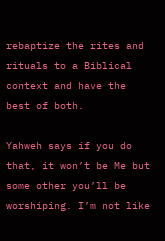rebaptize the rites and rituals to a Biblical context and have the best of both.

Yahweh says if you do that, it won’t be Me but some other you’ll be worshiping. I’m not like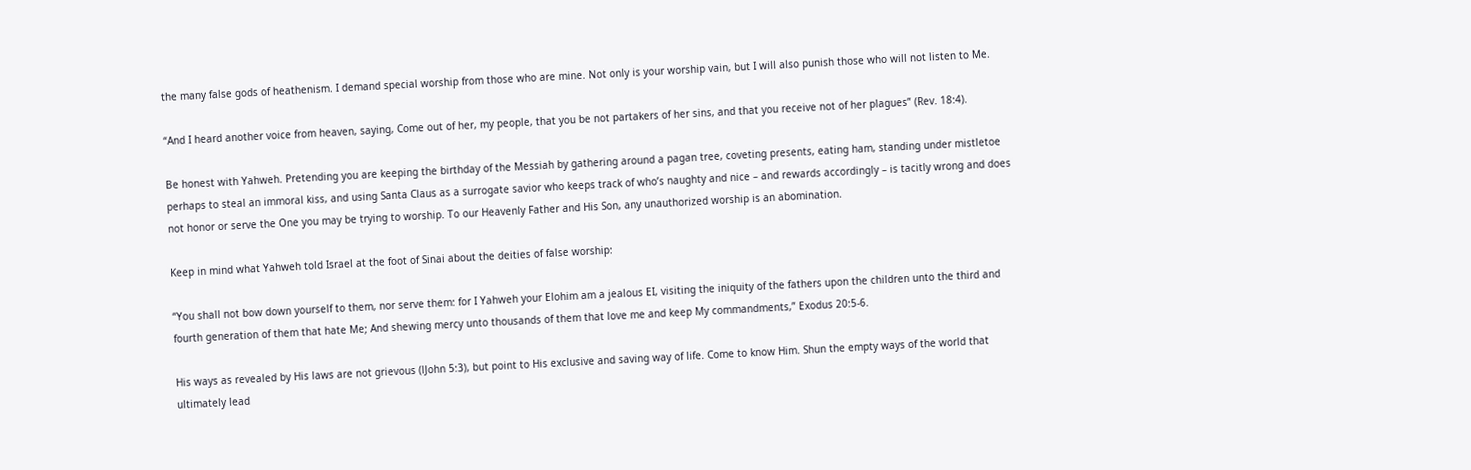the many false gods of heathenism. I demand special worship from those who are mine. Not only is your worship vain, but I will also punish those who will not listen to Me.

“And I heard another voice from heaven, saying, Come out of her, my people, that you be not partakers of her sins, and that you receive not of her plagues” (Rev. 18:4).

Be honest with Yahweh. Pretending you are keeping the birthday of the Messiah by gathering around a pagan tree, coveting presents, eating ham, standing under mistletoe perhaps to steal an immoral kiss, and using Santa Claus as a surrogate savior who keeps track of who’s naughty and nice – and rewards accordingly – is tacitly wrong and does not honor or serve the One you may be trying to worship. To our Heavenly Father and His Son, any unauthorized worship is an abomination.

Keep in mind what Yahweh told Israel at the foot of Sinai about the deities of false worship:

“You shall not bow down yourself to them, nor serve them: for I Yahweh your Elohim am a jealous EI, visiting the iniquity of the fathers upon the children unto the third and fourth generation of them that hate Me; And shewing mercy unto thousands of them that love me and keep My commandments,” Exodus 20:5-6.

His ways as revealed by His laws are not grievous (lJohn 5:3), but point to His exclusive and saving way of life. Come to know Him. Shun the empty ways of the world that ultimately lead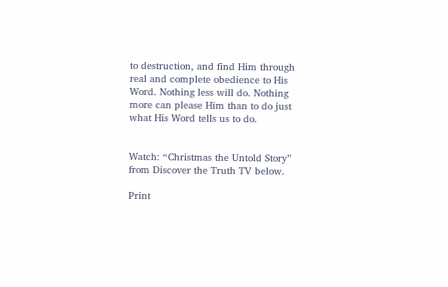to destruction, and find Him through real and complete obedience to His Word. Nothing less will do. Nothing more can please Him than to do just what His Word tells us to do.


Watch: “Christmas the Untold Story” from Discover the Truth TV below.

Print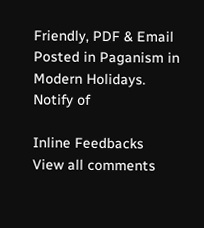Friendly, PDF & Email
Posted in Paganism in Modern Holidays.
Notify of

Inline Feedbacks
View all comments